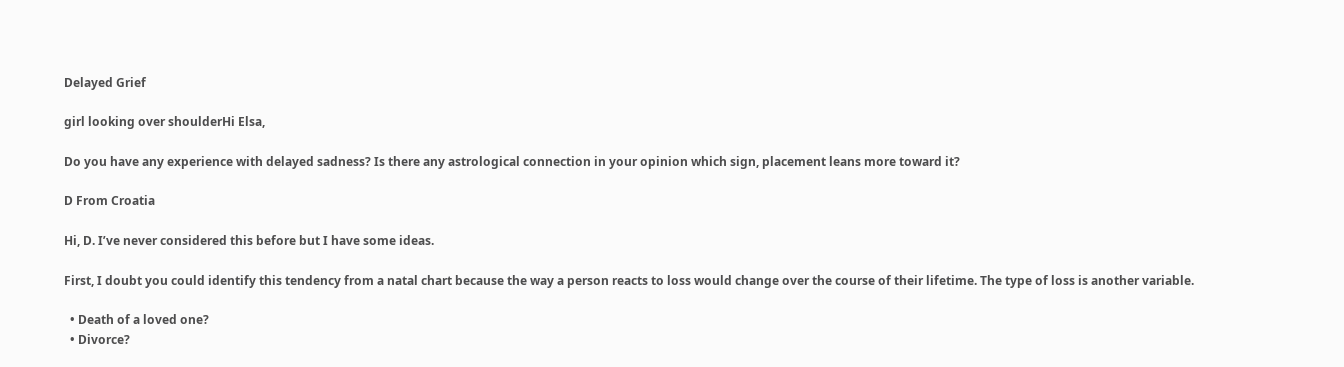Delayed Grief

girl looking over shoulderHi Elsa,

Do you have any experience with delayed sadness? Is there any astrological connection in your opinion which sign, placement leans more toward it?

D From Croatia

Hi, D. I’ve never considered this before but I have some ideas.

First, I doubt you could identify this tendency from a natal chart because the way a person reacts to loss would change over the course of their lifetime. The type of loss is another variable.

  • Death of a loved one?
  • Divorce?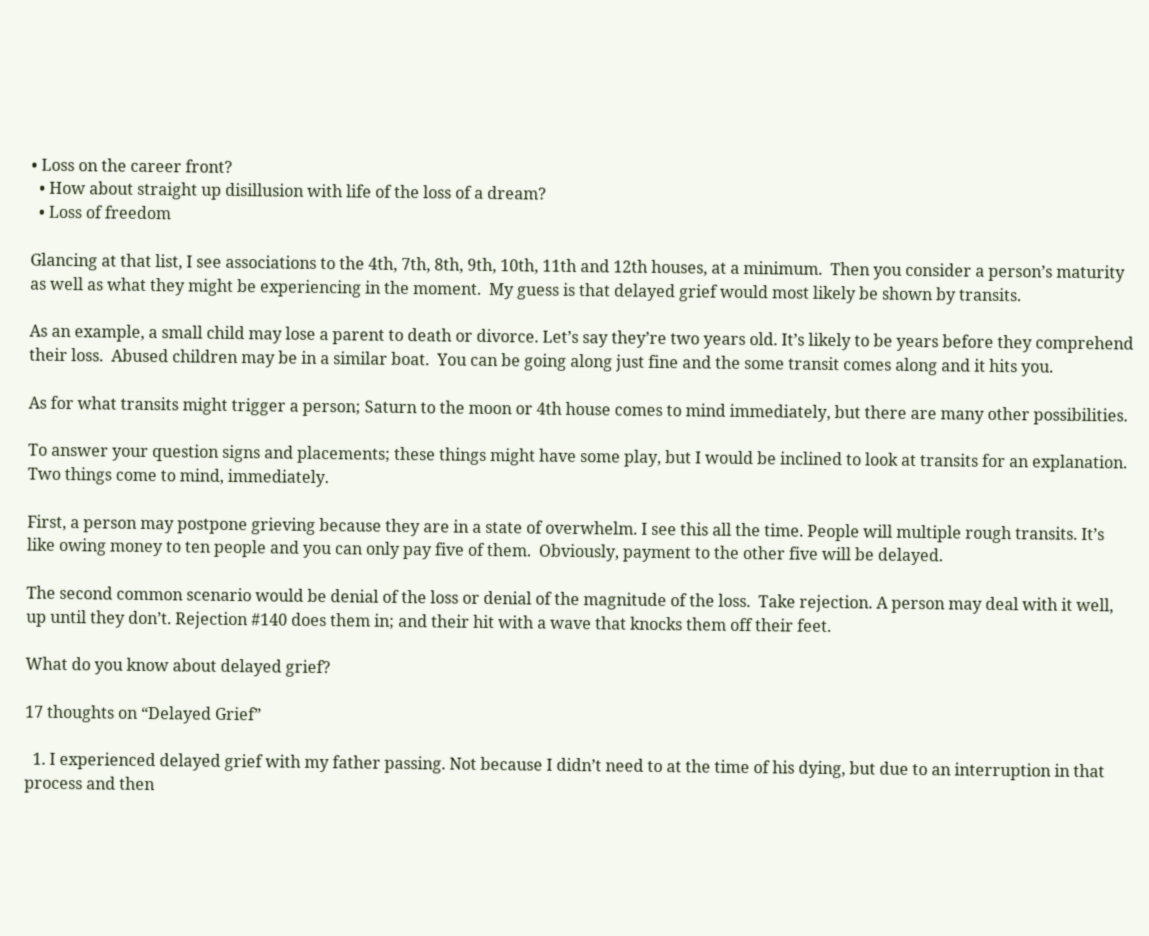• Loss on the career front?
  • How about straight up disillusion with life of the loss of a dream?
  • Loss of freedom

Glancing at that list, I see associations to the 4th, 7th, 8th, 9th, 10th, 11th and 12th houses, at a minimum.  Then you consider a person’s maturity as well as what they might be experiencing in the moment.  My guess is that delayed grief would most likely be shown by transits.

As an example, a small child may lose a parent to death or divorce. Let’s say they’re two years old. It’s likely to be years before they comprehend their loss.  Abused children may be in a similar boat.  You can be going along just fine and the some transit comes along and it hits you.

As for what transits might trigger a person; Saturn to the moon or 4th house comes to mind immediately, but there are many other possibilities.

To answer your question signs and placements; these things might have some play, but I would be inclined to look at transits for an explanation. Two things come to mind, immediately.

First, a person may postpone grieving because they are in a state of overwhelm. I see this all the time. People will multiple rough transits. It’s like owing money to ten people and you can only pay five of them.  Obviously, payment to the other five will be delayed.

The second common scenario would be denial of the loss or denial of the magnitude of the loss.  Take rejection. A person may deal with it well, up until they don’t. Rejection #140 does them in; and their hit with a wave that knocks them off their feet.

What do you know about delayed grief?

17 thoughts on “Delayed Grief”

  1. I experienced delayed grief with my father passing. Not because I didn’t need to at the time of his dying, but due to an interruption in that process and then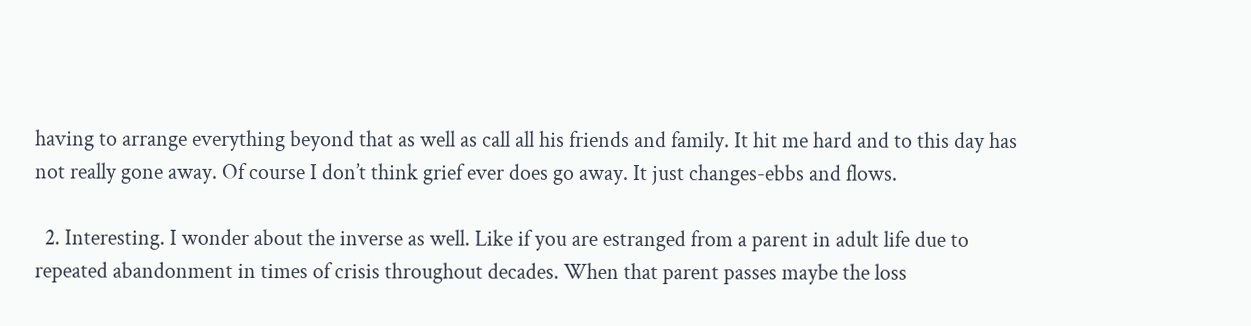having to arrange everything beyond that as well as call all his friends and family. It hit me hard and to this day has not really gone away. Of course I don’t think grief ever does go away. It just changes-ebbs and flows.

  2. Interesting. I wonder about the inverse as well. Like if you are estranged from a parent in adult life due to repeated abandonment in times of crisis throughout decades. When that parent passes maybe the loss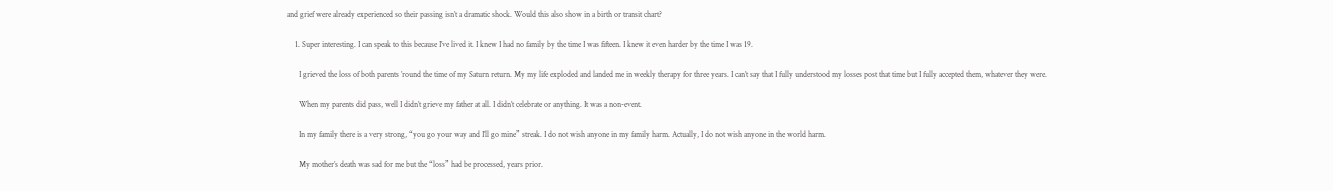and grief were already experienced so their passing isn’t a dramatic shock. Would this also show in a birth or transit chart?

    1. Super interesting. I can speak to this because I’ve lived it. I knew I had no family by the time I was fifteen. I knew it even harder by the time I was 19.

      I grieved the loss of both parents ’round the time of my Saturn return. My my life exploded and landed me in weekly therapy for three years. I can’t say that I fully understood my losses post that time but I fully accepted them, whatever they were.

      When my parents did pass, well I didn’t grieve my father at all. I didn’t celebrate or anything. It was a non-event.

      In my family there is a very strong, “you go your way and I’ll go mine” streak. I do not wish anyone in my family harm. Actually, I do not wish anyone in the world harm.

      My mother’s death was sad for me but the “loss” had be processed, years prior.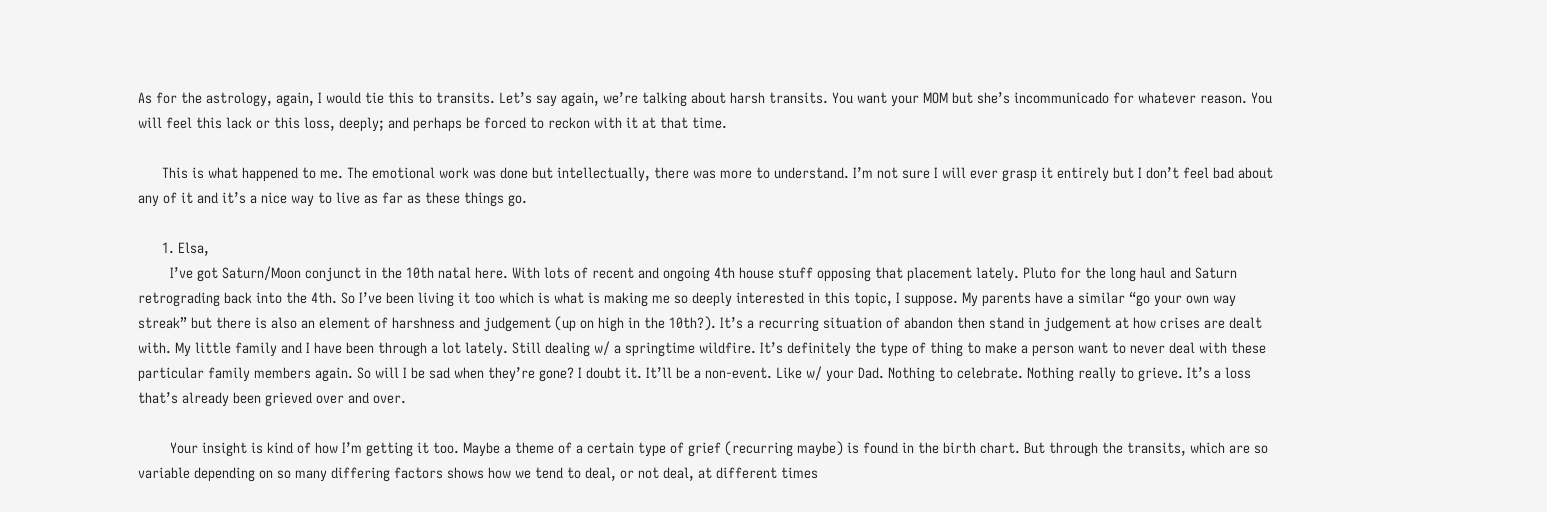As for the astrology, again, I would tie this to transits. Let’s say again, we’re talking about harsh transits. You want your MOM but she’s incommunicado for whatever reason. You will feel this lack or this loss, deeply; and perhaps be forced to reckon with it at that time.

      This is what happened to me. The emotional work was done but intellectually, there was more to understand. I’m not sure I will ever grasp it entirely but I don’t feel bad about any of it and it’s a nice way to live as far as these things go.

      1. Elsa,
        I’ve got Saturn/Moon conjunct in the 10th natal here. With lots of recent and ongoing 4th house stuff opposing that placement lately. Pluto for the long haul and Saturn retrograding back into the 4th. So I’ve been living it too which is what is making me so deeply interested in this topic, I suppose. My parents have a similar “go your own way streak” but there is also an element of harshness and judgement (up on high in the 10th?). It’s a recurring situation of abandon then stand in judgement at how crises are dealt with. My little family and I have been through a lot lately. Still dealing w/ a springtime wildfire. It’s definitely the type of thing to make a person want to never deal with these particular family members again. So will I be sad when they’re gone? I doubt it. It’ll be a non-event. Like w/ your Dad. Nothing to celebrate. Nothing really to grieve. It’s a loss that’s already been grieved over and over.

        Your insight is kind of how I’m getting it too. Maybe a theme of a certain type of grief (recurring maybe) is found in the birth chart. But through the transits, which are so variable depending on so many differing factors shows how we tend to deal, or not deal, at different times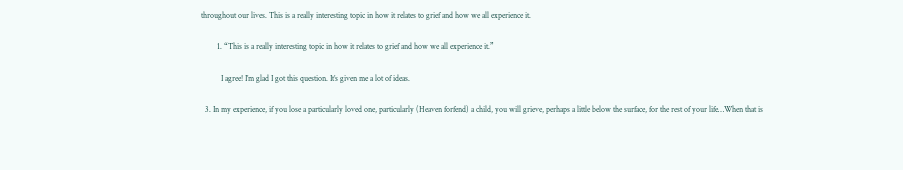throughout our lives. This is a really interesting topic in how it relates to grief and how we all experience it.

        1. “This is a really interesting topic in how it relates to grief and how we all experience it.”

          I agree! I’m glad I got this question. It’s given me a lot of ideas.

  3. In my experience, if you lose a particularly loved one, particularly (Heaven forfend) a child, you will grieve, perhaps a little below the surface, for the rest of your life…When that is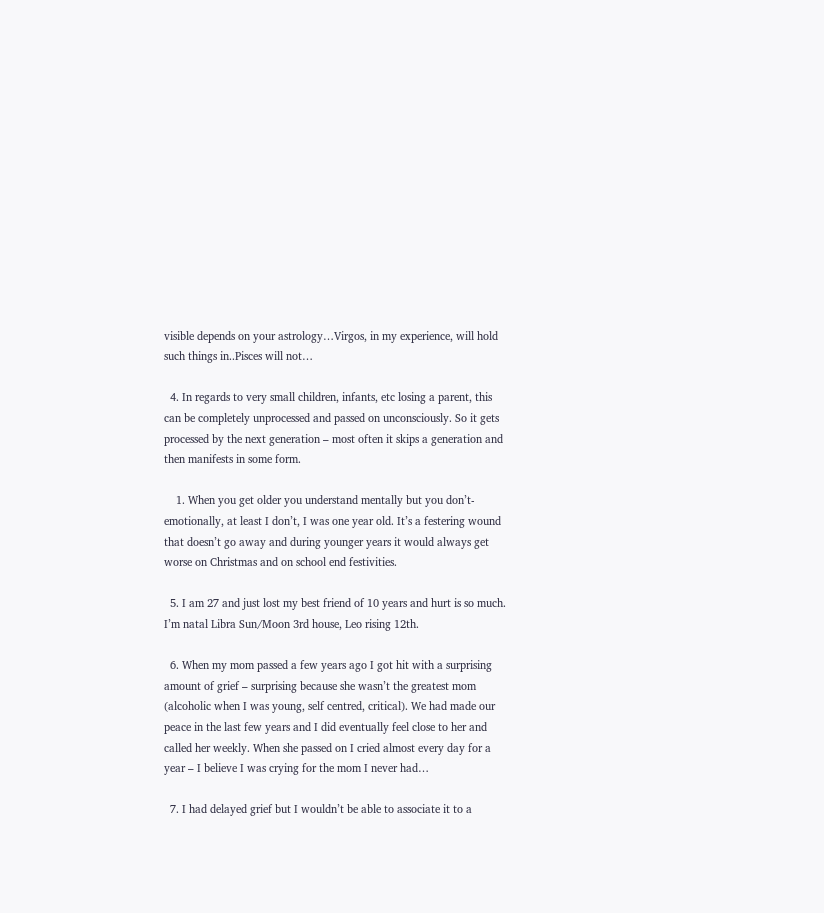visible depends on your astrology…Virgos, in my experience, will hold such things in..Pisces will not…

  4. In regards to very small children, infants, etc losing a parent, this can be completely unprocessed and passed on unconsciously. So it gets processed by the next generation – most often it skips a generation and then manifests in some form.

    1. When you get older you understand mentally but you don’t- emotionally, at least I don’t, I was one year old. It’s a festering wound that doesn’t go away and during younger years it would always get worse on Christmas and on school end festivities.

  5. I am 27 and just lost my best friend of 10 years and hurt is so much. I’m natal Libra Sun/Moon 3rd house, Leo rising 12th.

  6. When my mom passed a few years ago I got hit with a surprising amount of grief – surprising because she wasn’t the greatest mom (alcoholic when I was young, self centred, critical). We had made our peace in the last few years and I did eventually feel close to her and called her weekly. When she passed on I cried almost every day for a year – I believe I was crying for the mom I never had…

  7. I had delayed grief but I wouldn’t be able to associate it to a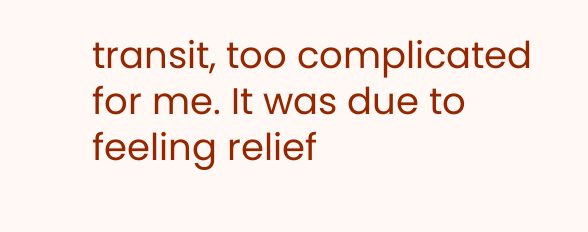transit, too complicated for me. It was due to feeling relief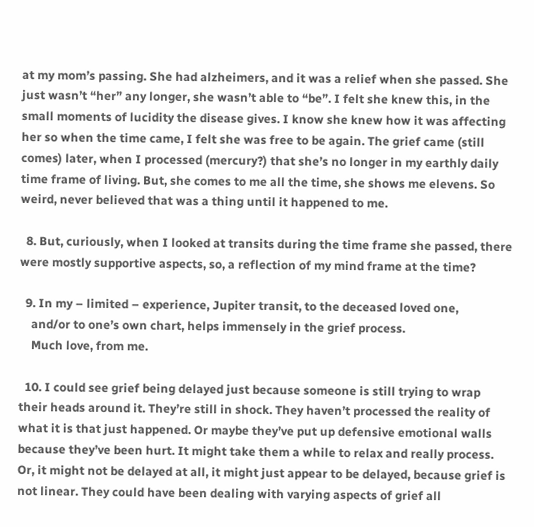at my mom’s passing. She had alzheimers, and it was a relief when she passed. She just wasn’t “her” any longer, she wasn’t able to “be”. I felt she knew this, in the small moments of lucidity the disease gives. I know she knew how it was affecting her so when the time came, I felt she was free to be again. The grief came (still comes) later, when I processed (mercury?) that she’s no longer in my earthly daily time frame of living. But, she comes to me all the time, she shows me elevens. So weird, never believed that was a thing until it happened to me.

  8. But, curiously, when I looked at transits during the time frame she passed, there were mostly supportive aspects, so, a reflection of my mind frame at the time?

  9. In my – limited – experience, Jupiter transit, to the deceased loved one,
    and/or to one’s own chart, helps immensely in the grief process.
    Much love, from me.

  10. I could see grief being delayed just because someone is still trying to wrap their heads around it. They’re still in shock. They haven’t processed the reality of what it is that just happened. Or maybe they’ve put up defensive emotional walls because they’ve been hurt. It might take them a while to relax and really process. Or, it might not be delayed at all, it might just appear to be delayed, because grief is not linear. They could have been dealing with varying aspects of grief all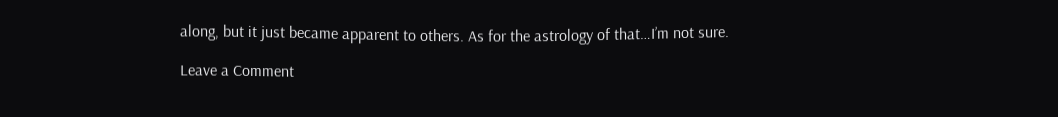along, but it just became apparent to others. As for the astrology of that…I’m not sure.

Leave a Comment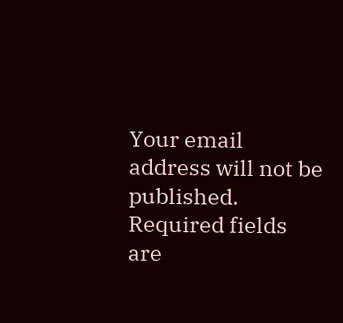Your email address will not be published. Required fields are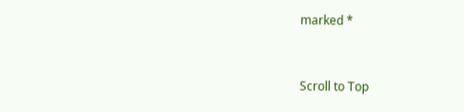marked *


Scroll to Top